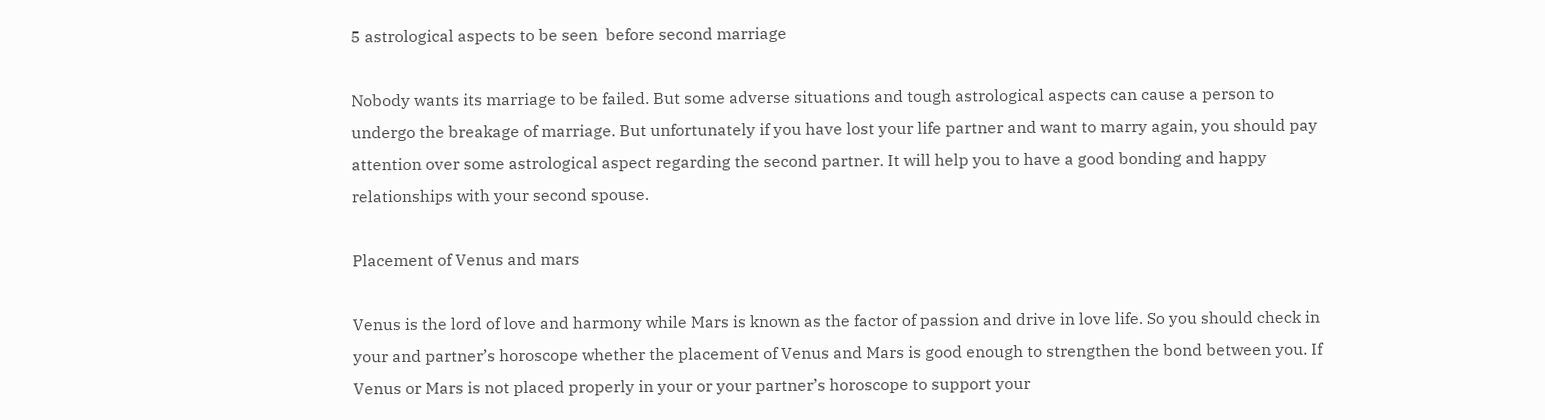5 astrological aspects to be seen  before second marriage

Nobody wants its marriage to be failed. But some adverse situations and tough astrological aspects can cause a person to undergo the breakage of marriage. But unfortunately if you have lost your life partner and want to marry again, you should pay attention over some astrological aspect regarding the second partner. It will help you to have a good bonding and happy relationships with your second spouse.

Placement of Venus and mars

Venus is the lord of love and harmony while Mars is known as the factor of passion and drive in love life. So you should check in your and partner’s horoscope whether the placement of Venus and Mars is good enough to strengthen the bond between you. If Venus or Mars is not placed properly in your or your partner’s horoscope to support your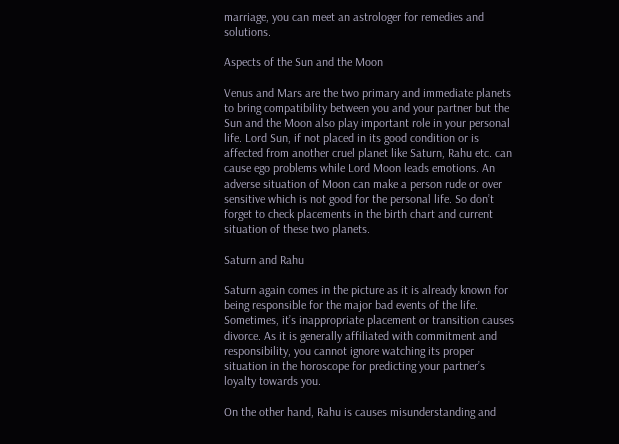marriage, you can meet an astrologer for remedies and solutions.

Aspects of the Sun and the Moon

Venus and Mars are the two primary and immediate planets to bring compatibility between you and your partner but the Sun and the Moon also play important role in your personal life. Lord Sun, if not placed in its good condition or is affected from another cruel planet like Saturn, Rahu etc. can cause ego problems while Lord Moon leads emotions. An adverse situation of Moon can make a person rude or over sensitive which is not good for the personal life. So don’t forget to check placements in the birth chart and current situation of these two planets.

Saturn and Rahu

Saturn again comes in the picture as it is already known for being responsible for the major bad events of the life. Sometimes, it’s inappropriate placement or transition causes divorce. As it is generally affiliated with commitment and responsibility, you cannot ignore watching its proper situation in the horoscope for predicting your partner’s loyalty towards you.

On the other hand, Rahu is causes misunderstanding and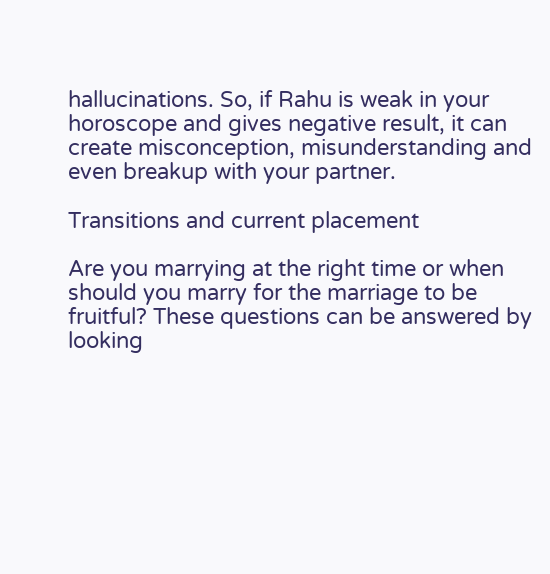hallucinations. So, if Rahu is weak in your horoscope and gives negative result, it can create misconception, misunderstanding and even breakup with your partner.

Transitions and current placement

Are you marrying at the right time or when should you marry for the marriage to be fruitful? These questions can be answered by looking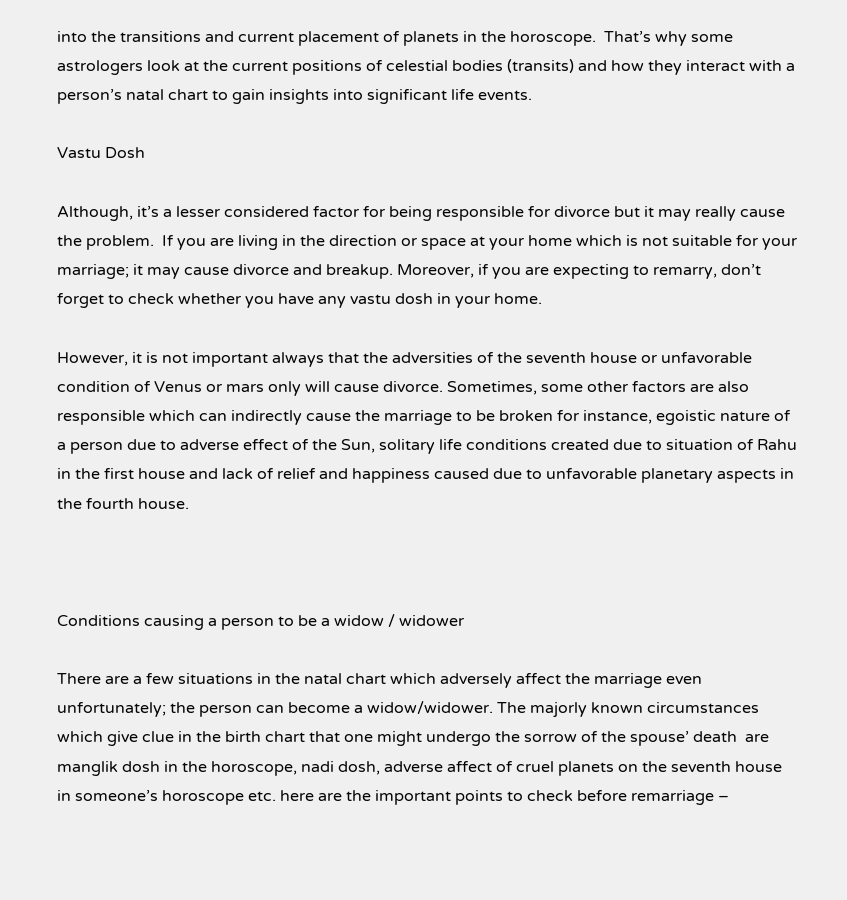into the transitions and current placement of planets in the horoscope.  That’s why some astrologers look at the current positions of celestial bodies (transits) and how they interact with a person’s natal chart to gain insights into significant life events.

Vastu Dosh

Although, it’s a lesser considered factor for being responsible for divorce but it may really cause the problem.  If you are living in the direction or space at your home which is not suitable for your marriage; it may cause divorce and breakup. Moreover, if you are expecting to remarry, don’t forget to check whether you have any vastu dosh in your home.

However, it is not important always that the adversities of the seventh house or unfavorable condition of Venus or mars only will cause divorce. Sometimes, some other factors are also responsible which can indirectly cause the marriage to be broken for instance, egoistic nature of a person due to adverse effect of the Sun, solitary life conditions created due to situation of Rahu in the first house and lack of relief and happiness caused due to unfavorable planetary aspects in the fourth house.



Conditions causing a person to be a widow / widower

There are a few situations in the natal chart which adversely affect the marriage even unfortunately; the person can become a widow/widower. The majorly known circumstances which give clue in the birth chart that one might undergo the sorrow of the spouse’ death  are manglik dosh in the horoscope, nadi dosh, adverse affect of cruel planets on the seventh house in someone’s horoscope etc. here are the important points to check before remarriage –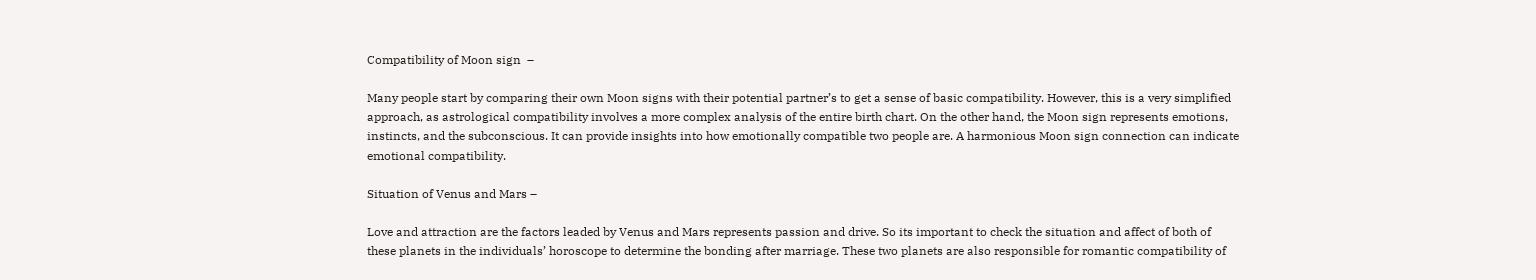Compatibility of Moon sign  –

Many people start by comparing their own Moon signs with their potential partner’s to get a sense of basic compatibility. However, this is a very simplified approach, as astrological compatibility involves a more complex analysis of the entire birth chart. On the other hand, the Moon sign represents emotions, instincts, and the subconscious. It can provide insights into how emotionally compatible two people are. A harmonious Moon sign connection can indicate emotional compatibility.

Situation of Venus and Mars –

Love and attraction are the factors leaded by Venus and Mars represents passion and drive. So its important to check the situation and affect of both of these planets in the individuals’ horoscope to determine the bonding after marriage. These two planets are also responsible for romantic compatibility of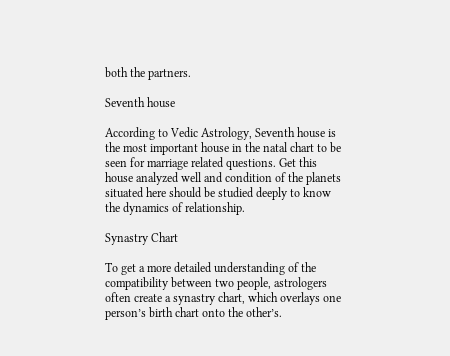both the partners.

Seventh house

According to Vedic Astrology, Seventh house is the most important house in the natal chart to be seen for marriage related questions. Get this house analyzed well and condition of the planets situated here should be studied deeply to know the dynamics of relationship.

Synastry Chart

To get a more detailed understanding of the compatibility between two people, astrologers often create a synastry chart, which overlays one person’s birth chart onto the other’s.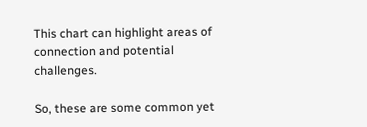This chart can highlight areas of connection and potential challenges.

So, these are some common yet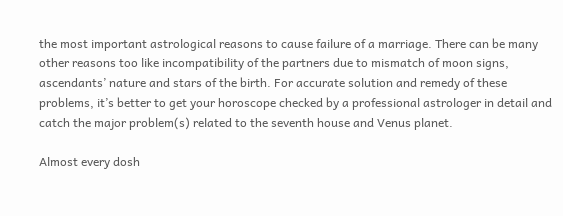the most important astrological reasons to cause failure of a marriage. There can be many other reasons too like incompatibility of the partners due to mismatch of moon signs, ascendants’ nature and stars of the birth. For accurate solution and remedy of these problems, it’s better to get your horoscope checked by a professional astrologer in detail and catch the major problem(s) related to the seventh house and Venus planet.

Almost every dosh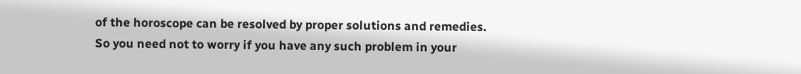of the horoscope can be resolved by proper solutions and remedies. So you need not to worry if you have any such problem in your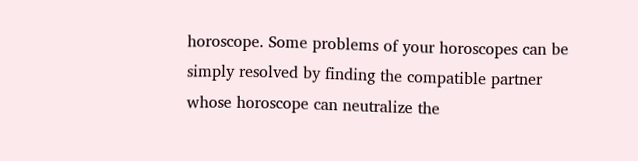horoscope. Some problems of your horoscopes can be simply resolved by finding the compatible partner whose horoscope can neutralize the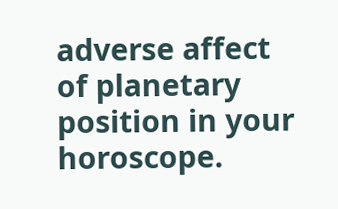adverse affect of planetary position in your horoscope.